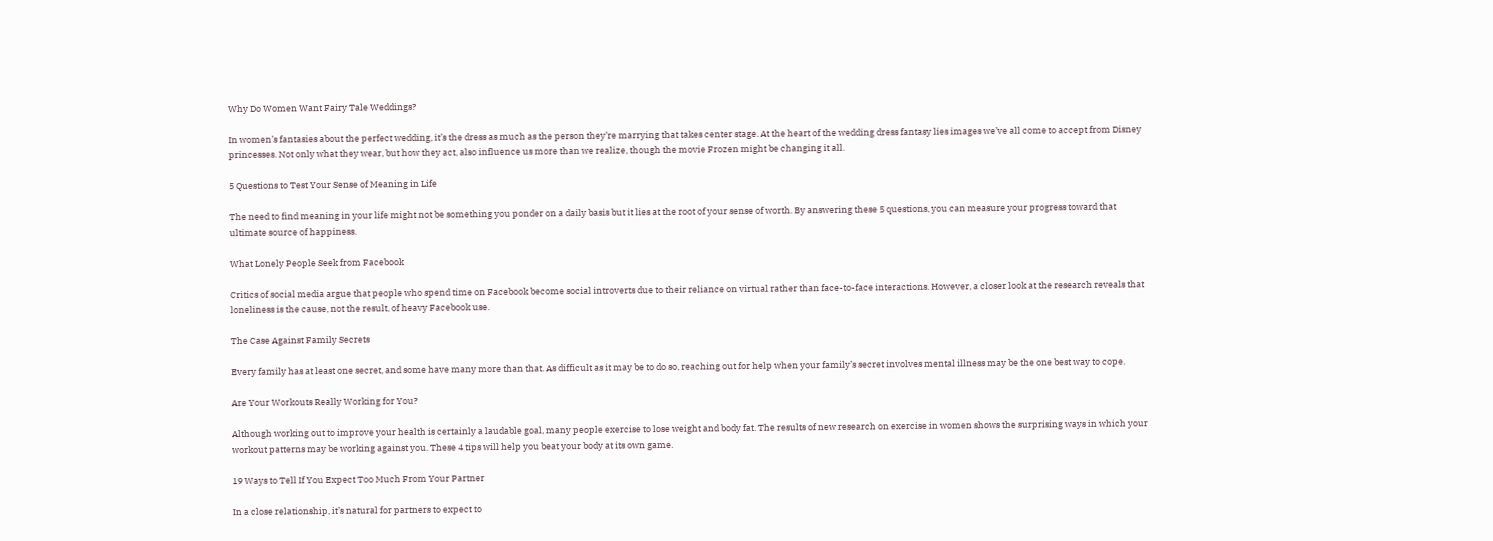Why Do Women Want Fairy Tale Weddings?

In women’s fantasies about the perfect wedding, it’s the dress as much as the person they’re marrying that takes center stage. At the heart of the wedding dress fantasy lies images we’ve all come to accept from Disney princesses. Not only what they wear, but how they act, also influence us more than we realize, though the movie Frozen might be changing it all.

5 Questions to Test Your Sense of Meaning in Life

The need to find meaning in your life might not be something you ponder on a daily basis but it lies at the root of your sense of worth. By answering these 5 questions, you can measure your progress toward that ultimate source of happiness.

What Lonely People Seek from Facebook

Critics of social media argue that people who spend time on Facebook become social introverts due to their reliance on virtual rather than face-to-face interactions. However, a closer look at the research reveals that loneliness is the cause, not the result, of heavy Facebook use.

The Case Against Family Secrets

Every family has at least one secret, and some have many more than that. As difficult as it may be to do so, reaching out for help when your family’s secret involves mental illness may be the one best way to cope.

Are Your Workouts Really Working for You?

Although working out to improve your health is certainly a laudable goal, many people exercise to lose weight and body fat. The results of new research on exercise in women shows the surprising ways in which your workout patterns may be working against you. These 4 tips will help you beat your body at its own game.

19 Ways to Tell If You Expect Too Much From Your Partner

In a close relationship, it’s natural for partners to expect to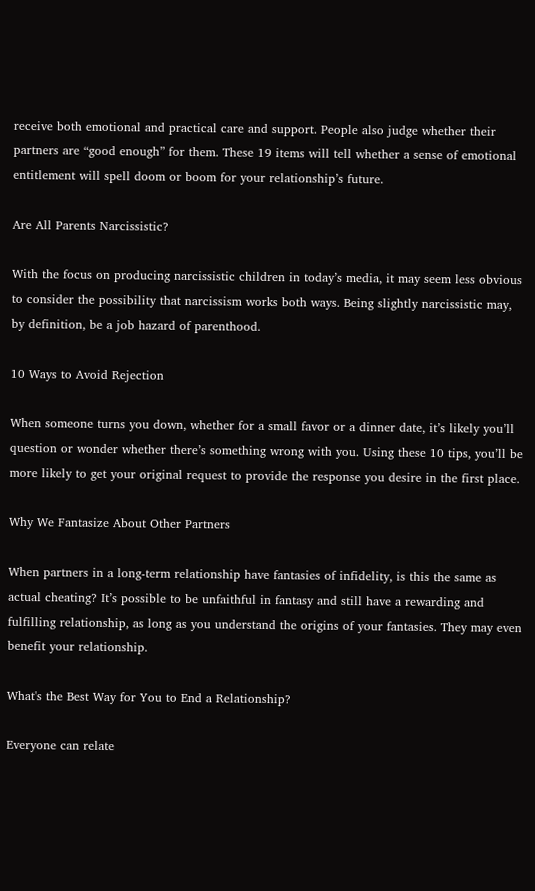receive both emotional and practical care and support. People also judge whether their partners are “good enough” for them. These 19 items will tell whether a sense of emotional entitlement will spell doom or boom for your relationship’s future.

Are All Parents Narcissistic?

With the focus on producing narcissistic children in today’s media, it may seem less obvious to consider the possibility that narcissism works both ways. Being slightly narcissistic may, by definition, be a job hazard of parenthood.

10 Ways to Avoid Rejection

When someone turns you down, whether for a small favor or a dinner date, it’s likely you’ll question or wonder whether there’s something wrong with you. Using these 10 tips, you’ll be more likely to get your original request to provide the response you desire in the first place.

Why We Fantasize About Other Partners

When partners in a long-term relationship have fantasies of infidelity, is this the same as actual cheating? It’s possible to be unfaithful in fantasy and still have a rewarding and fulfilling relationship, as long as you understand the origins of your fantasies. They may even benefit your relationship.

What's the Best Way for You to End a Relationship?

Everyone can relate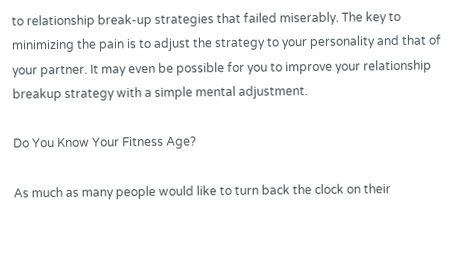to relationship break-up strategies that failed miserably. The key to minimizing the pain is to adjust the strategy to your personality and that of your partner. It may even be possible for you to improve your relationship breakup strategy with a simple mental adjustment.

Do You Know Your Fitness Age?

As much as many people would like to turn back the clock on their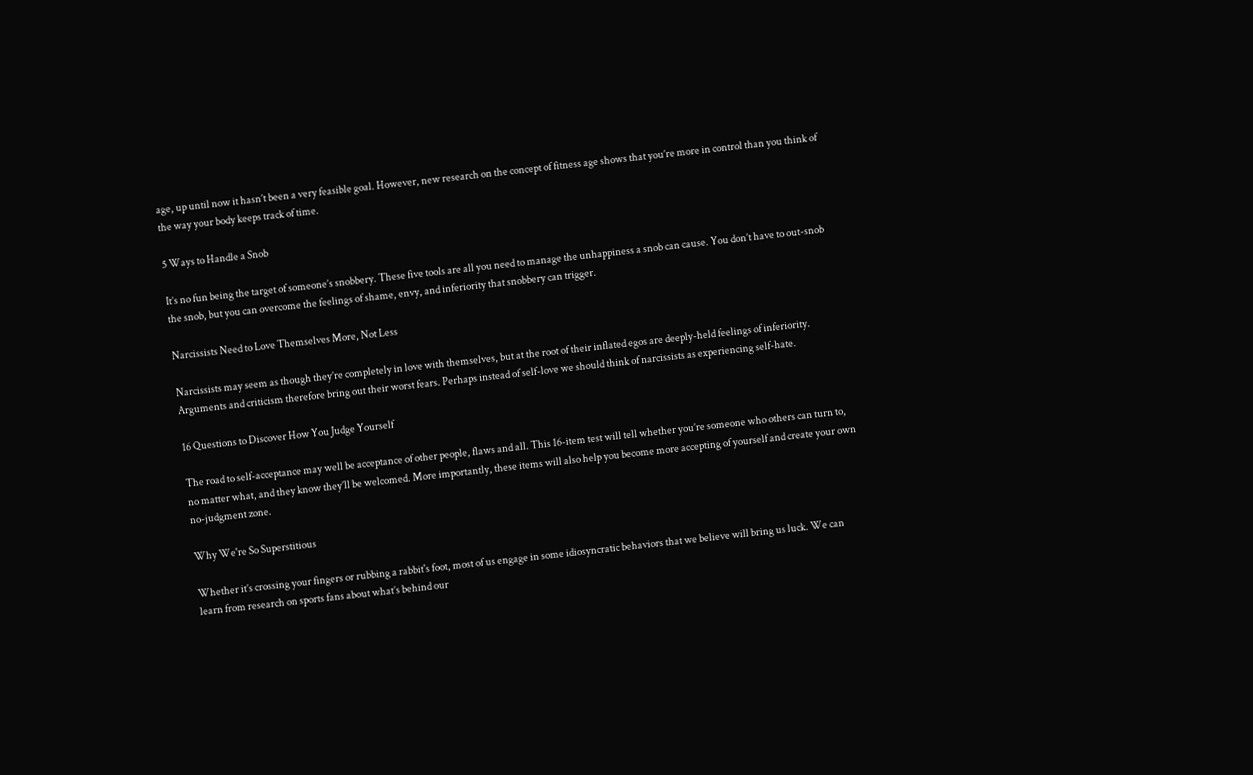age, up until now it hasn’t been a very feasible goal. However, new research on the concept of fitness age shows that you’re more in control than you think of the way your body keeps track of time.

5 Ways to Handle a Snob

It’s no fun being the target of someone’s snobbery. These five tools are all you need to manage the unhappiness a snob can cause. You don’t have to out-snob the snob, but you can overcome the feelings of shame, envy, and inferiority that snobbery can trigger.

Narcissists Need to Love Themselves More, Not Less

Narcissists may seem as though they’re completely in love with themselves, but at the root of their inflated egos are deeply-held feelings of inferiority. Arguments and criticism therefore bring out their worst fears. Perhaps instead of self-love we should think of narcissists as experiencing self-hate.

16 Questions to Discover How You Judge Yourself

The road to self-acceptance may well be acceptance of other people, flaws and all. This 16-item test will tell whether you’re someone who others can turn to, no matter what, and they know they’ll be welcomed. More importantly, these items will also help you become more accepting of yourself and create your own no-judgment zone.

Why We're So Superstitious

Whether it’s crossing your fingers or rubbing a rabbit's foot, most of us engage in some idiosyncratic behaviors that we believe will bring us luck. We can learn from research on sports fans about what’s behind our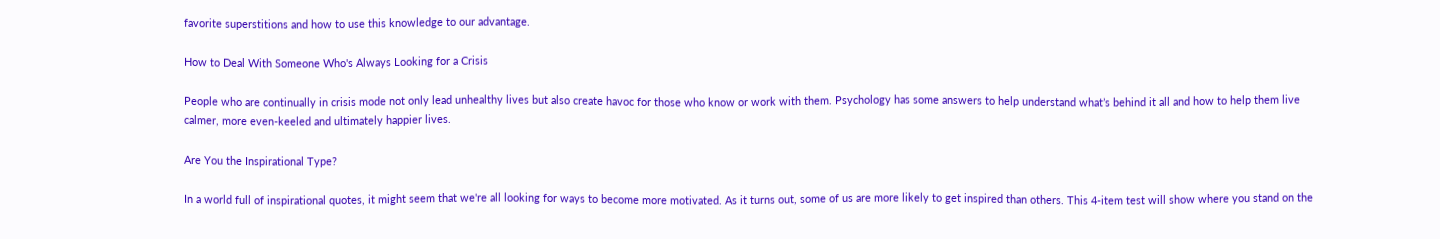favorite superstitions and how to use this knowledge to our advantage.

How to Deal With Someone Who's Always Looking for a Crisis

People who are continually in crisis mode not only lead unhealthy lives but also create havoc for those who know or work with them. Psychology has some answers to help understand what’s behind it all and how to help them live calmer, more even-keeled and ultimately happier lives.

Are You the Inspirational Type?

In a world full of inspirational quotes, it might seem that we're all looking for ways to become more motivated. As it turns out, some of us are more likely to get inspired than others. This 4-item test will show where you stand on the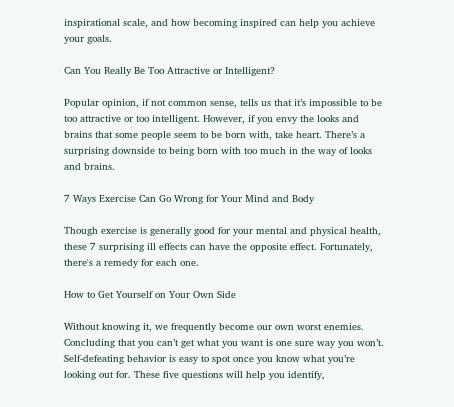inspirational scale, and how becoming inspired can help you achieve your goals.

Can You Really Be Too Attractive or Intelligent?

Popular opinion, if not common sense, tells us that it’s impossible to be too attractive or too intelligent. However, if you envy the looks and brains that some people seem to be born with, take heart. There’s a surprising downside to being born with too much in the way of looks and brains.

7 Ways Exercise Can Go Wrong for Your Mind and Body

Though exercise is generally good for your mental and physical health, these 7 surprising ill effects can have the opposite effect. Fortunately, there's a remedy for each one.

How to Get Yourself on Your Own Side

Without knowing it, we frequently become our own worst enemies. Concluding that you can’t get what you want is one sure way you won’t. Self-defeating behavior is easy to spot once you know what you’re looking out for. These five questions will help you identify,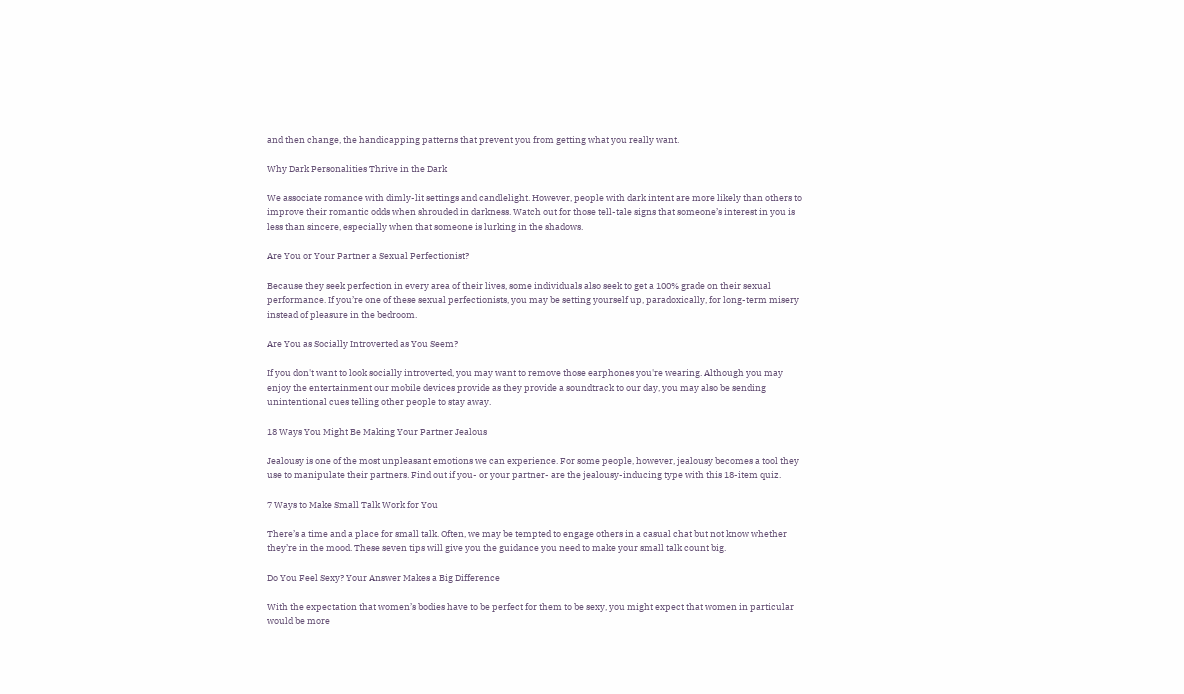and then change, the handicapping patterns that prevent you from getting what you really want.

Why Dark Personalities Thrive in the Dark

We associate romance with dimly-lit settings and candlelight. However, people with dark intent are more likely than others to improve their romantic odds when shrouded in darkness. Watch out for those tell-tale signs that someone’s interest in you is less than sincere, especially when that someone is lurking in the shadows.

Are You or Your Partner a Sexual Perfectionist?

Because they seek perfection in every area of their lives, some individuals also seek to get a 100% grade on their sexual performance. If you’re one of these sexual perfectionists, you may be setting yourself up, paradoxically, for long-term misery instead of pleasure in the bedroom.

Are You as Socially Introverted as You Seem?

If you don't want to look socially introverted, you may want to remove those earphones you're wearing. Although you may enjoy the entertainment our mobile devices provide as they provide a soundtrack to our day, you may also be sending unintentional cues telling other people to stay away.

18 Ways You Might Be Making Your Partner Jealous

Jealousy is one of the most unpleasant emotions we can experience. For some people, however, jealousy becomes a tool they use to manipulate their partners. Find out if you- or your partner- are the jealousy-inducing type with this 18-item quiz.

7 Ways to Make Small Talk Work for You

There’s a time and a place for small talk. Often, we may be tempted to engage others in a casual chat but not know whether they’re in the mood. These seven tips will give you the guidance you need to make your small talk count big.

Do You Feel Sexy? Your Answer Makes a Big Difference

With the expectation that women’s bodies have to be perfect for them to be sexy, you might expect that women in particular would be more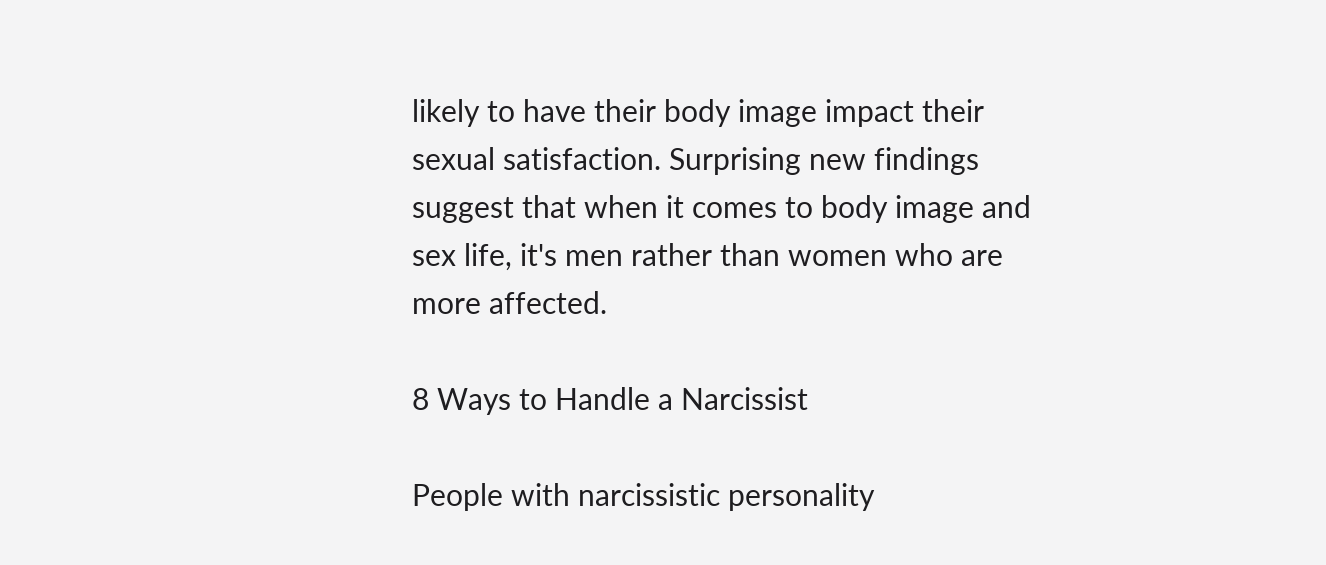likely to have their body image impact their sexual satisfaction. Surprising new findings suggest that when it comes to body image and sex life, it's men rather than women who are more affected.

8 Ways to Handle a Narcissist

People with narcissistic personality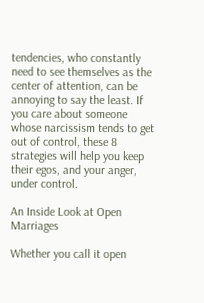tendencies, who constantly need to see themselves as the center of attention, can be annoying to say the least. If you care about someone whose narcissism tends to get out of control, these 8 strategies will help you keep their egos, and your anger, under control.

An Inside Look at Open Marriages

Whether you call it open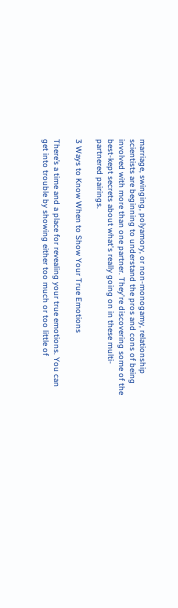marriage, swinging, polyamory, or non-monogamy, relationship scientists are beginning to understand the pros and cons of being involved with more than one partner. They're discovering some of the best-kept secrets about what's really going on in these multi-partnered pairings.

3 Ways to Know When to Show Your True Emotions

There’s a time and a place for revealing your true emotions. You can get into trouble by showing either too much or too little of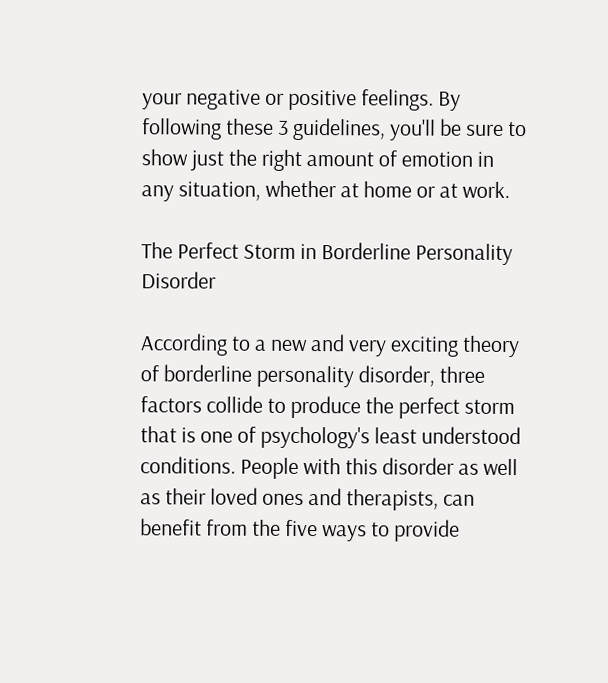your negative or positive feelings. By following these 3 guidelines, you'll be sure to show just the right amount of emotion in any situation, whether at home or at work.

The Perfect Storm in Borderline Personality Disorder

According to a new and very exciting theory of borderline personality disorder, three factors collide to produce the perfect storm that is one of psychology's least understood conditions. People with this disorder as well as their loved ones and therapists, can benefit from the five ways to provide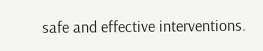safe and effective interventions.